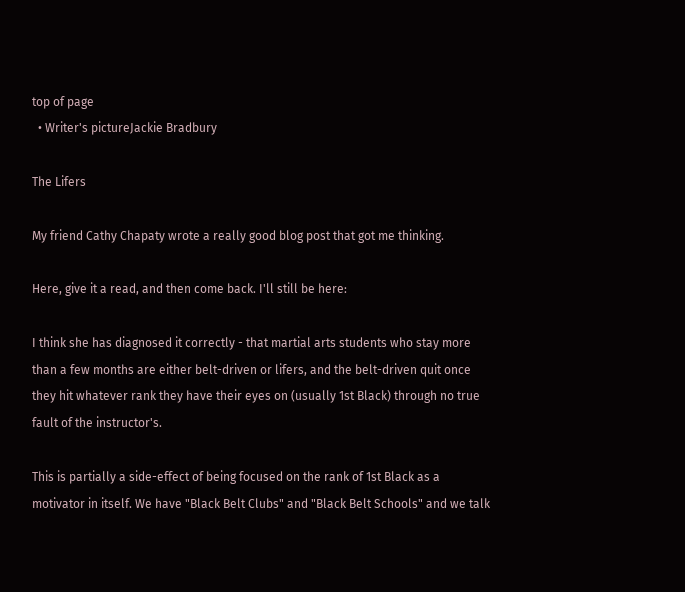top of page
  • Writer's pictureJackie Bradbury

The Lifers

My friend Cathy Chapaty wrote a really good blog post that got me thinking.

Here, give it a read, and then come back. I'll still be here:

I think she has diagnosed it correctly - that martial arts students who stay more than a few months are either belt-driven or lifers, and the belt-driven quit once they hit whatever rank they have their eyes on (usually 1st Black) through no true fault of the instructor's.

This is partially a side-effect of being focused on the rank of 1st Black as a motivator in itself. We have "Black Belt Clubs" and "Black Belt Schools" and we talk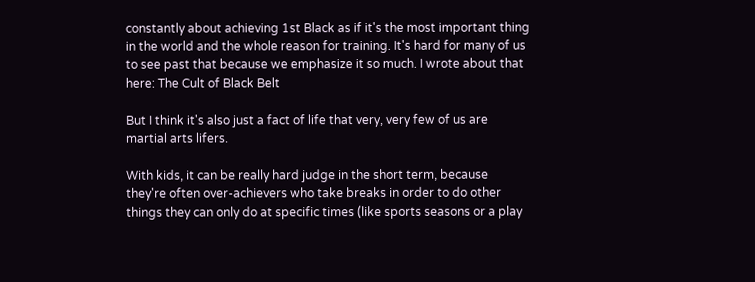constantly about achieving 1st Black as if it's the most important thing in the world and the whole reason for training. It's hard for many of us to see past that because we emphasize it so much. I wrote about that here: The Cult of Black Belt

But I think it's also just a fact of life that very, very few of us are martial arts lifers.

With kids, it can be really hard judge in the short term, because they're often over-achievers who take breaks in order to do other things they can only do at specific times (like sports seasons or a play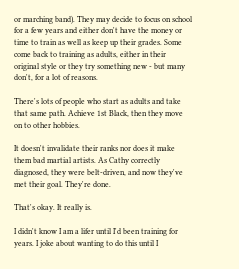or marching band). They may decide to focus on school for a few years and either don't have the money or time to train as well as keep up their grades. Some come back to training as adults, either in their original style or they try something new - but many don't, for a lot of reasons.

There's lots of people who start as adults and take that same path. Achieve 1st Black, then they move on to other hobbies.

It doesn't invalidate their ranks nor does it make them bad martial artists. As Cathy correctly diagnosed, they were belt-driven, and now they've met their goal. They're done.

That's okay. It really is.

I didn't know I am a lifer until I'd been training for years. I joke about wanting to do this until I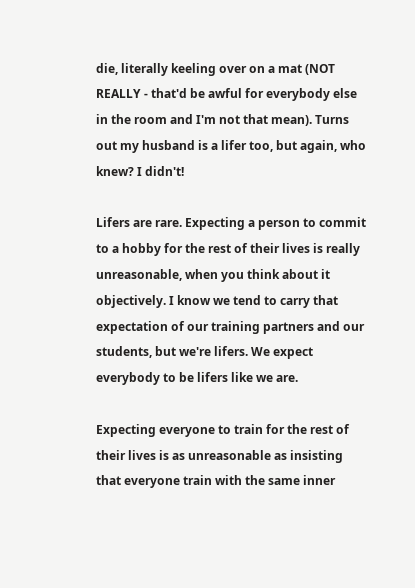die, literally keeling over on a mat (NOT REALLY - that'd be awful for everybody else in the room and I'm not that mean). Turns out my husband is a lifer too, but again, who knew? I didn't!

Lifers are rare. Expecting a person to commit to a hobby for the rest of their lives is really unreasonable, when you think about it objectively. I know we tend to carry that expectation of our training partners and our students, but we're lifers. We expect everybody to be lifers like we are.

Expecting everyone to train for the rest of their lives is as unreasonable as insisting that everyone train with the same inner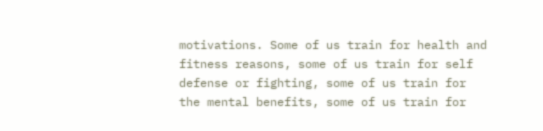motivations. Some of us train for health and fitness reasons, some of us train for self defense or fighting, some of us train for the mental benefits, some of us train for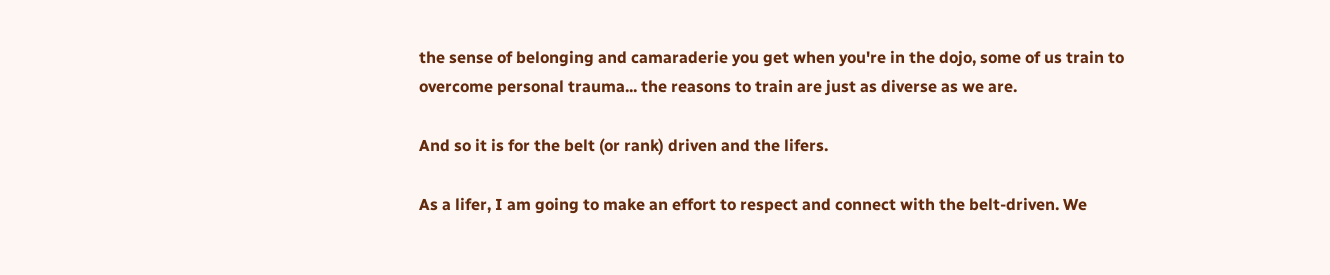the sense of belonging and camaraderie you get when you're in the dojo, some of us train to overcome personal trauma... the reasons to train are just as diverse as we are.

And so it is for the belt (or rank) driven and the lifers.

As a lifer, I am going to make an effort to respect and connect with the belt-driven. We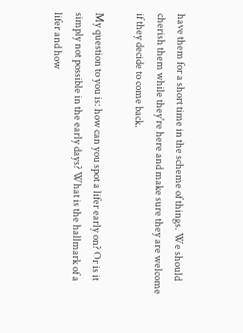have them for a short time in the scheme of things. We should cherish them while they're here and make sure they are welcome if they decide to come back.

My question to you is: how can you spot a lifer early on? Or is it simply not possible in the early days? What is the hallmark of a lifer and how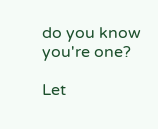do you know you're one?

Let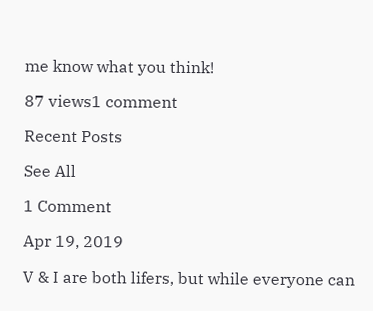me know what you think!

87 views1 comment

Recent Posts

See All

1 Comment

Apr 19, 2019

V & I are both lifers, but while everyone can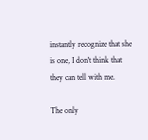instantly recognize that she is one, I don't think that they can tell with me.

The only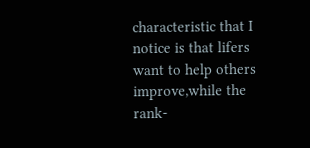characteristic that I notice is that lifers want to help others improve,while the rank-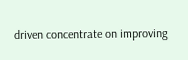driven concentrate on improving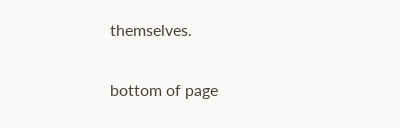themselves.

bottom of page